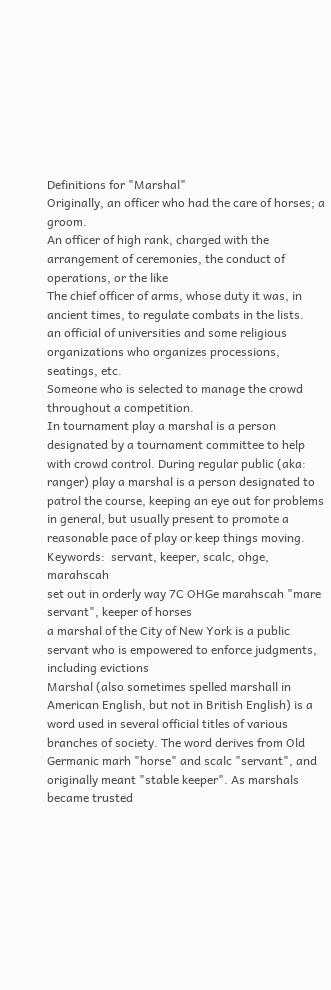Definitions for "Marshal"
Originally, an officer who had the care of horses; a groom.
An officer of high rank, charged with the arrangement of ceremonies, the conduct of operations, or the like
The chief officer of arms, whose duty it was, in ancient times, to regulate combats in the lists.
an official of universities and some religious organizations who organizes processions, seatings, etc.
Someone who is selected to manage the crowd throughout a competition.
In tournament play a marshal is a person designated by a tournament committee to help with crowd control. During regular public (aka: ranger) play a marshal is a person designated to patrol the course, keeping an eye out for problems in general, but usually present to promote a reasonable pace of play or keep things moving.
Keywords:  servant, keeper, scalc, ohge, marahscah
set out in orderly way 7C OHGe marahscah "mare servant", keeper of horses
a marshal of the City of New York is a public servant who is empowered to enforce judgments, including evictions
Marshal (also sometimes spelled marshall in American English, but not in British English) is a word used in several official titles of various branches of society. The word derives from Old Germanic marh "horse" and scalc "servant", and originally meant "stable keeper". As marshals became trusted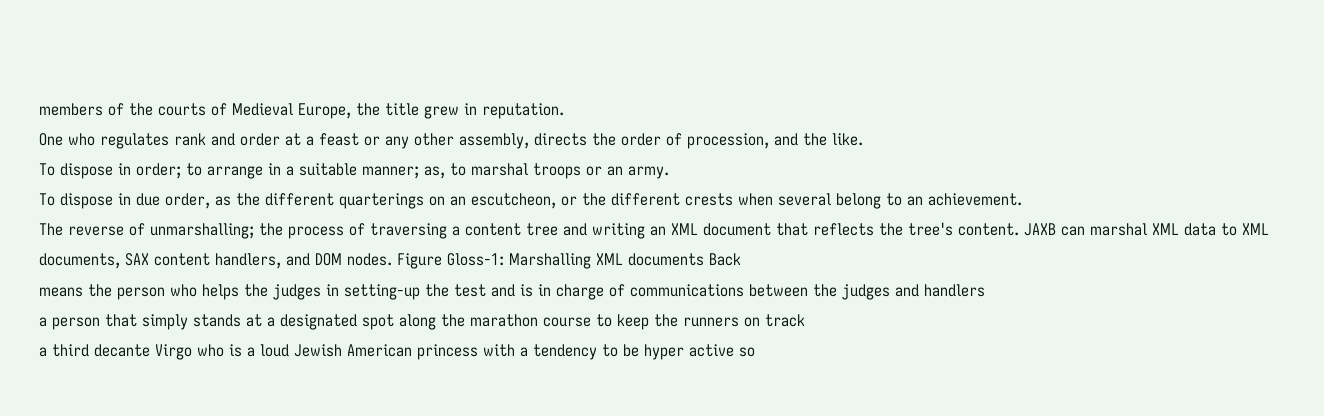members of the courts of Medieval Europe, the title grew in reputation.
One who regulates rank and order at a feast or any other assembly, directs the order of procession, and the like.
To dispose in order; to arrange in a suitable manner; as, to marshal troops or an army.
To dispose in due order, as the different quarterings on an escutcheon, or the different crests when several belong to an achievement.
The reverse of unmarshalling; the process of traversing a content tree and writing an XML document that reflects the tree's content. JAXB can marshal XML data to XML documents, SAX content handlers, and DOM nodes. Figure Gloss-1: Marshalling XML documents Back
means the person who helps the judges in setting-up the test and is in charge of communications between the judges and handlers
a person that simply stands at a designated spot along the marathon course to keep the runners on track
a third decante Virgo who is a loud Jewish American princess with a tendency to be hyper active so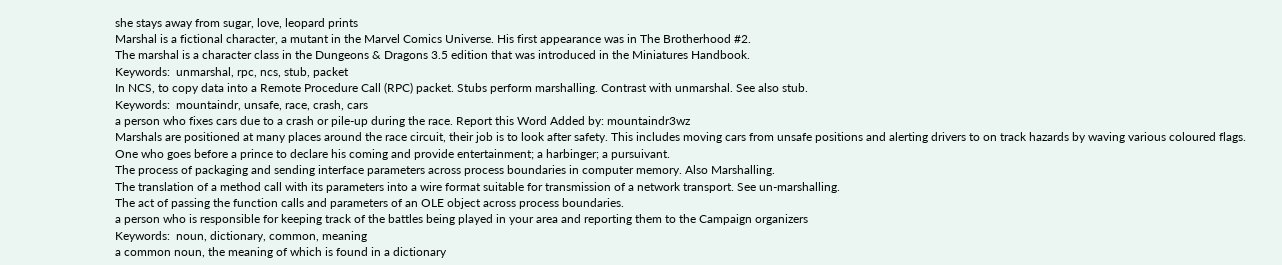she stays away from sugar, love, leopard prints
Marshal is a fictional character, a mutant in the Marvel Comics Universe. His first appearance was in The Brotherhood #2.
The marshal is a character class in the Dungeons & Dragons 3.5 edition that was introduced in the Miniatures Handbook.
Keywords:  unmarshal, rpc, ncs, stub, packet
In NCS, to copy data into a Remote Procedure Call (RPC) packet. Stubs perform marshalling. Contrast with unmarshal. See also stub.
Keywords:  mountaindr, unsafe, race, crash, cars
a person who fixes cars due to a crash or pile-up during the race. Report this Word Added by: mountaindr3wz
Marshals are positioned at many places around the race circuit, their job is to look after safety. This includes moving cars from unsafe positions and alerting drivers to on track hazards by waving various coloured flags.
One who goes before a prince to declare his coming and provide entertainment; a harbinger; a pursuivant.
The process of packaging and sending interface parameters across process boundaries in computer memory. Also Marshalling.
The translation of a method call with its parameters into a wire format suitable for transmission of a network transport. See un-marshalling.
The act of passing the function calls and parameters of an OLE object across process boundaries.
a person who is responsible for keeping track of the battles being played in your area and reporting them to the Campaign organizers
Keywords:  noun, dictionary, common, meaning
a common noun, the meaning of which is found in a dictionary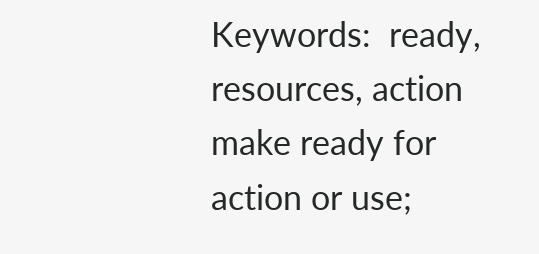Keywords:  ready, resources, action
make ready for action or use;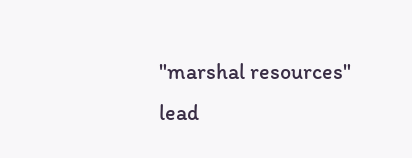"marshal resources"
lead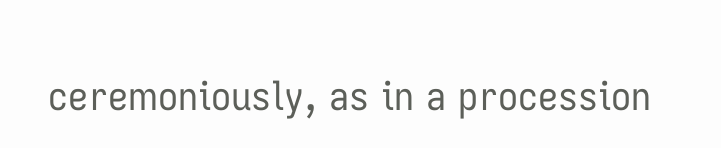ceremoniously, as in a procession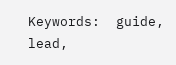Keywords:  guide, lead,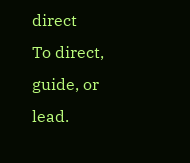direct
To direct, guide, or lead.